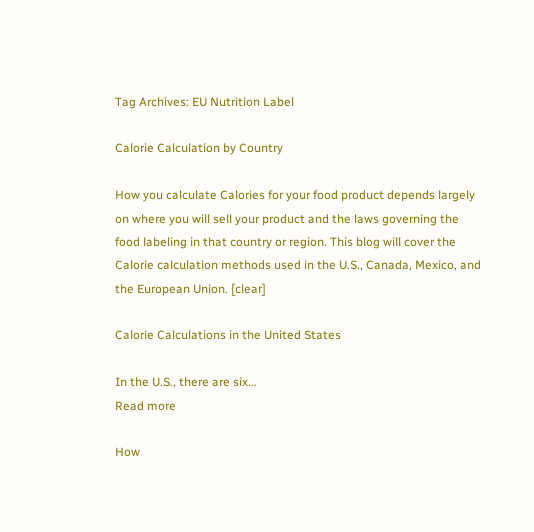Tag Archives: EU Nutrition Label

Calorie Calculation by Country

How you calculate Calories for your food product depends largely on where you will sell your product and the laws governing the food labeling in that country or region. This blog will cover the Calorie calculation methods used in the U.S., Canada, Mexico, and the European Union. [clear]

Calorie Calculations in the United States

In the U.S., there are six...
Read more

How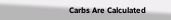Carbs Are Calculated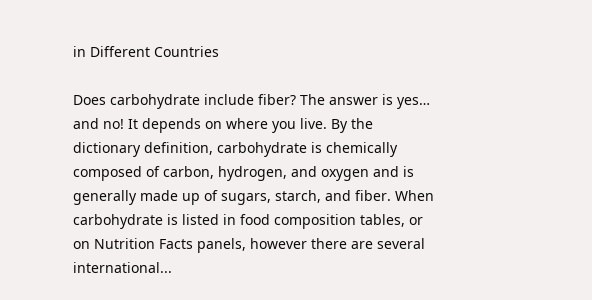in Different Countries

Does carbohydrate include fiber? The answer is yes… and no! It depends on where you live. By the dictionary definition, carbohydrate is chemically composed of carbon, hydrogen, and oxygen and is generally made up of sugars, starch, and fiber. When carbohydrate is listed in food composition tables, or on Nutrition Facts panels, however there are several international...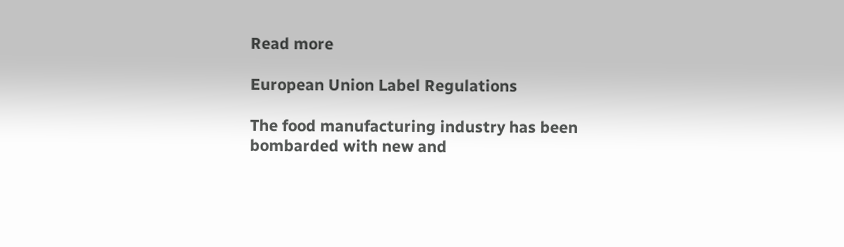Read more

European Union Label Regulations

The food manufacturing industry has been bombarded with new and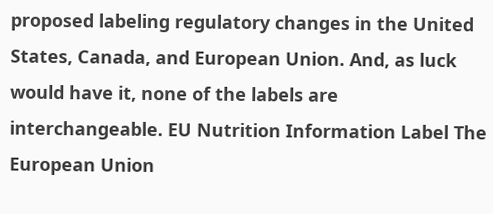proposed labeling regulatory changes in the United States, Canada, and European Union. And, as luck would have it, none of the labels are interchangeable. EU Nutrition Information Label The European Union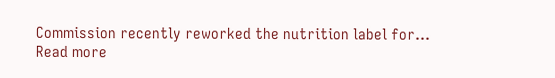Commission recently reworked the nutrition label for...
Read more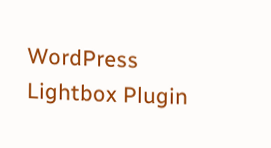WordPress Lightbox Plugin